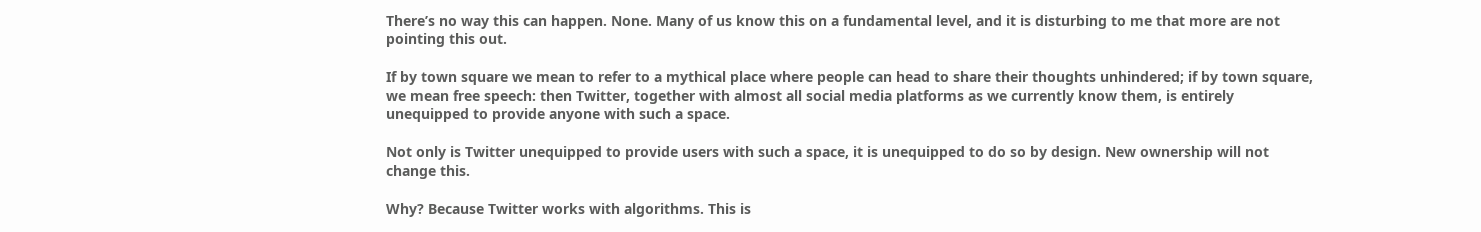There’s no way this can happen. None. Many of us know this on a fundamental level, and it is disturbing to me that more are not pointing this out.

If by town square we mean to refer to a mythical place where people can head to share their thoughts unhindered; if by town square, we mean free speech: then Twitter, together with almost all social media platforms as we currently know them, is entirely unequipped to provide anyone with such a space.

Not only is Twitter unequipped to provide users with such a space, it is unequipped to do so by design. New ownership will not change this.

Why? Because Twitter works with algorithms. This is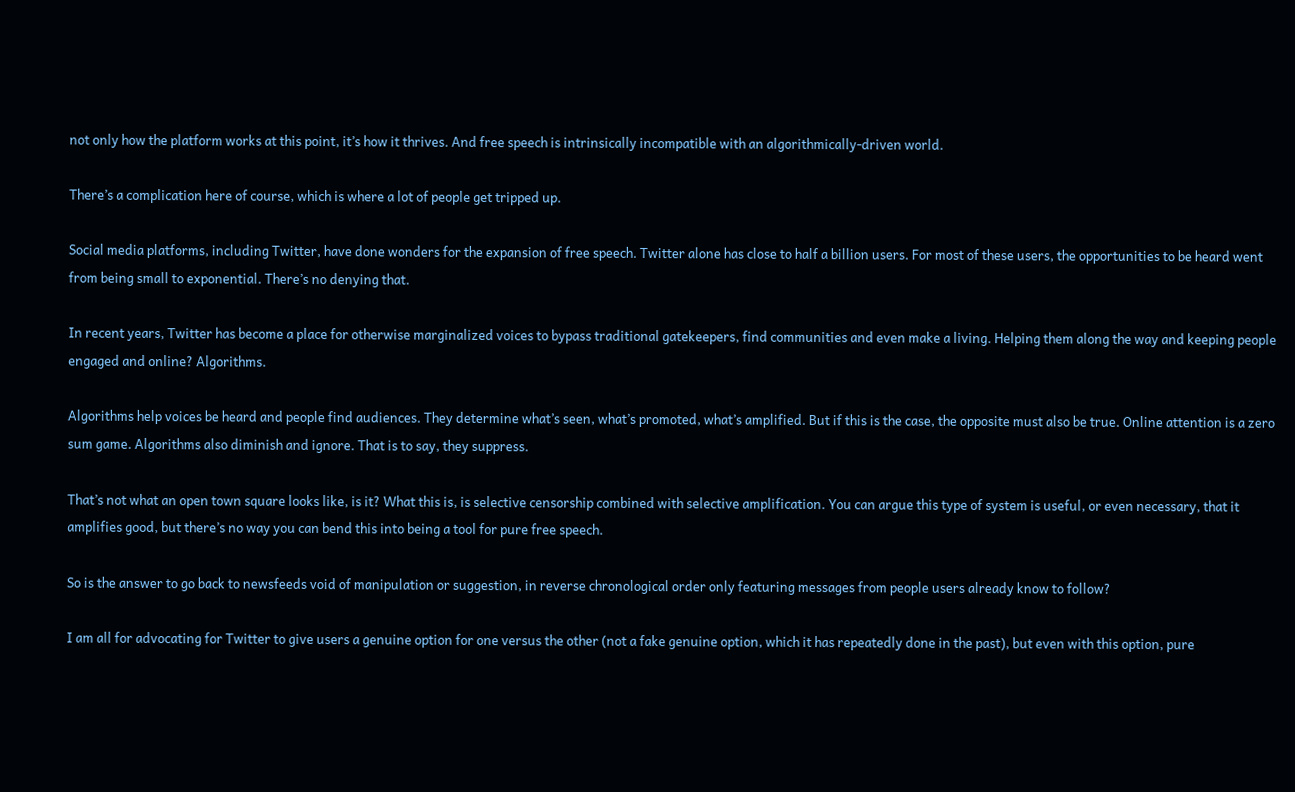not only how the platform works at this point, it’s how it thrives. And free speech is intrinsically incompatible with an algorithmically-driven world.

There’s a complication here of course, which is where a lot of people get tripped up.

Social media platforms, including Twitter, have done wonders for the expansion of free speech. Twitter alone has close to half a billion users. For most of these users, the opportunities to be heard went from being small to exponential. There’s no denying that.

In recent years, Twitter has become a place for otherwise marginalized voices to bypass traditional gatekeepers, find communities and even make a living. Helping them along the way and keeping people engaged and online? Algorithms.

Algorithms help voices be heard and people find audiences. They determine what’s seen, what’s promoted, what’s amplified. But if this is the case, the opposite must also be true. Online attention is a zero sum game. Algorithms also diminish and ignore. That is to say, they suppress.

That’s not what an open town square looks like, is it? What this is, is selective censorship combined with selective amplification. You can argue this type of system is useful, or even necessary, that it amplifies good, but there’s no way you can bend this into being a tool for pure free speech.

So is the answer to go back to newsfeeds void of manipulation or suggestion, in reverse chronological order only featuring messages from people users already know to follow?

I am all for advocating for Twitter to give users a genuine option for one versus the other (not a fake genuine option, which it has repeatedly done in the past), but even with this option, pure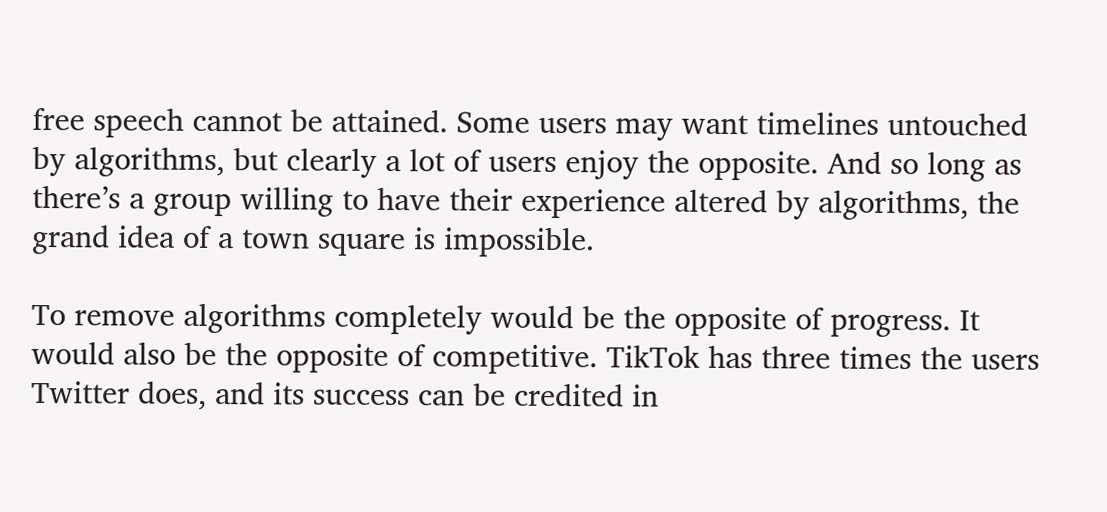free speech cannot be attained. Some users may want timelines untouched by algorithms, but clearly a lot of users enjoy the opposite. And so long as there’s a group willing to have their experience altered by algorithms, the grand idea of a town square is impossible.

To remove algorithms completely would be the opposite of progress. It would also be the opposite of competitive. TikTok has three times the users Twitter does, and its success can be credited in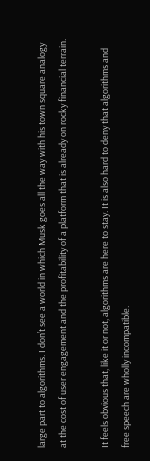large part to algorithms. I don’t see a world in which Musk goes all the way with his town square analogy at the cost of user engagement and the profitability of a platform that is already on rocky financial terrain.

It feels obvious that, like it or not, algorithms are here to stay. It is also hard to deny that algorithms and free speech are wholly incompatible.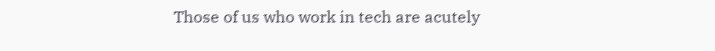Those of us who work in tech are acutely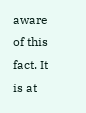aware of this fact. It is at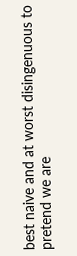best naive and at worst disingenuous to pretend we are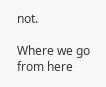not.

Where we go from here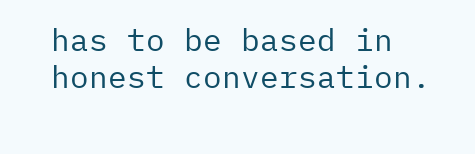has to be based in honest conversation.